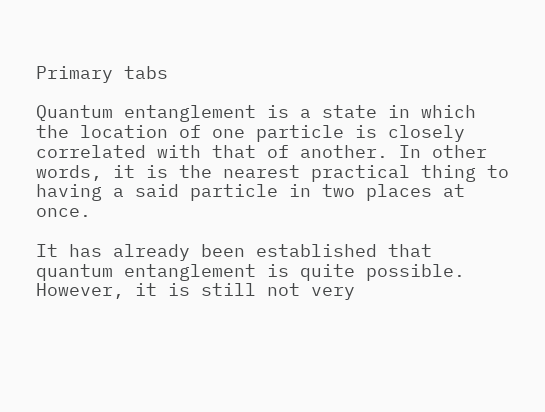Primary tabs

Quantum entanglement is a state in which the location of one particle is closely correlated with that of another. In other words, it is the nearest practical thing to having a said particle in two places at once.

It has already been established that quantum entanglement is quite possible. However, it is still not very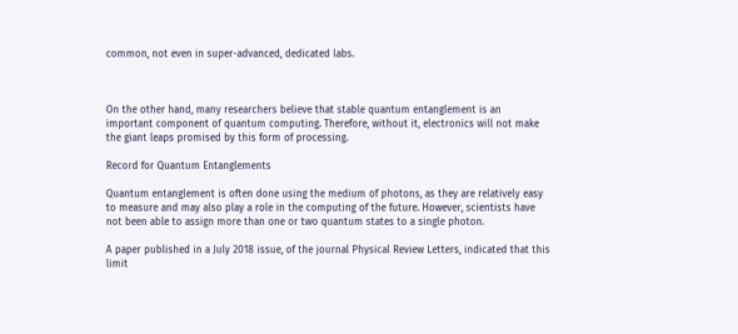common, not even in super-advanced, dedicated labs.



On the other hand, many researchers believe that stable quantum entanglement is an important component of quantum computing. Therefore, without it, electronics will not make the giant leaps promised by this form of processing.

Record for Quantum Entanglements

Quantum entanglement is often done using the medium of photons, as they are relatively easy to measure and may also play a role in the computing of the future. However, scientists have not been able to assign more than one or two quantum states to a single photon.

A paper published in a July 2018 issue, of the journal Physical Review Letters, indicated that this limit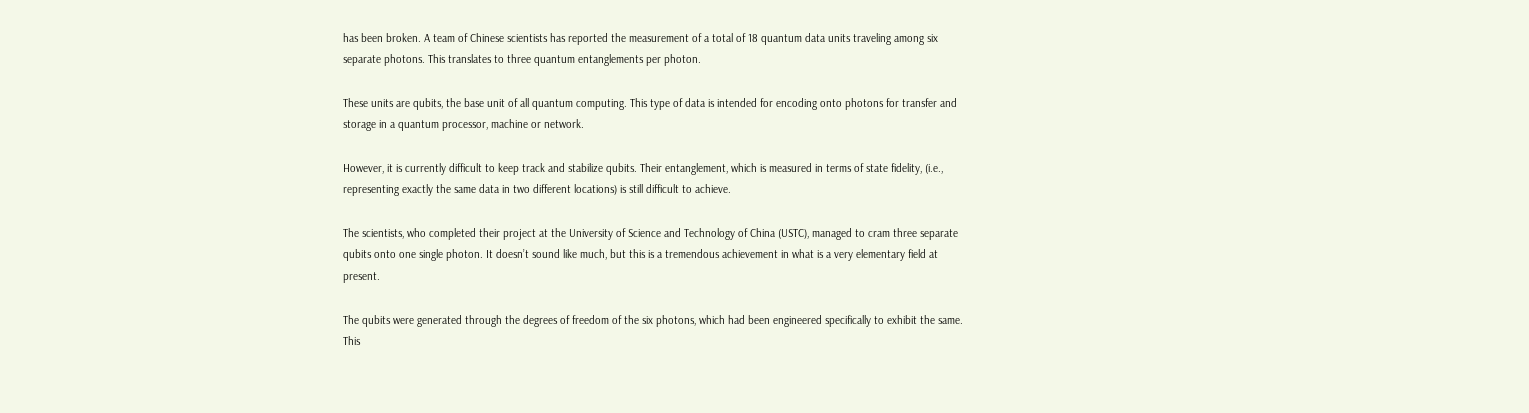has been broken. A team of Chinese scientists has reported the measurement of a total of 18 quantum data units traveling among six separate photons. This translates to three quantum entanglements per photon.

These units are qubits, the base unit of all quantum computing. This type of data is intended for encoding onto photons for transfer and storage in a quantum processor, machine or network.

However, it is currently difficult to keep track and stabilize qubits. Their entanglement, which is measured in terms of state fidelity, (i.e., representing exactly the same data in two different locations) is still difficult to achieve.

The scientists, who completed their project at the University of Science and Technology of China (USTC), managed to cram three separate qubits onto one single photon. It doesn’t sound like much, but this is a tremendous achievement in what is a very elementary field at present.

The qubits were generated through the degrees of freedom of the six photons, which had been engineered specifically to exhibit the same. This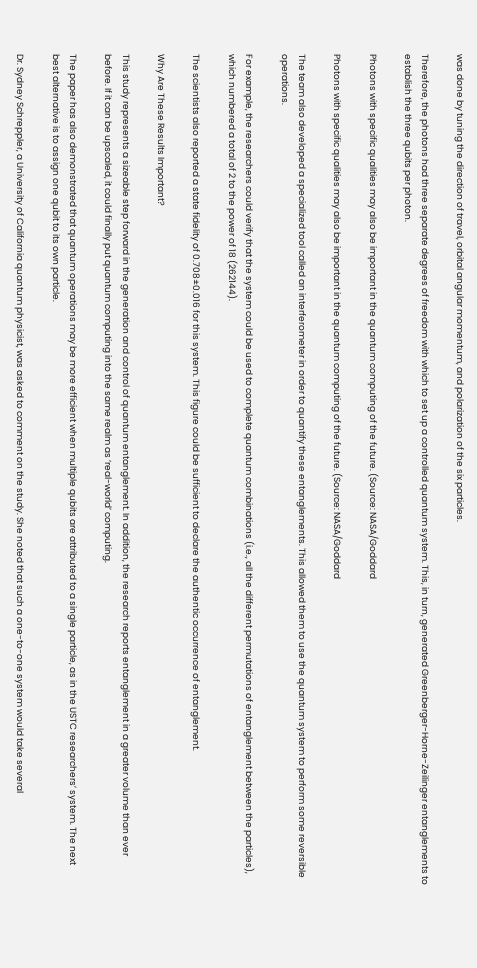was done by tuning the direction of travel, orbital angular momentum, and polarization of the six particles.

Therefore, the photons had three separate degrees of freedom with which to set up a controlled quantum system. This, in turn, generated Greenberger-Horne-Zeilinger entanglements to establish the three qubits per photon.

Photons with specific qualities may also be important in the quantum computing of the future. (Source: NASA/Goddard

Photons with specific qualities may also be important in the quantum computing of the future. (Source: NASA/Goddard

The team also developed a specialized tool called an interferometer in order to quantify these entanglements. This allowed them to use the quantum system to perform some reversible operations.

For example, the researchers could verify that the system could be used to complete quantum combinations (i.e., all the different permutations of entanglement between the particles), which numbered a total of 2 to the power of 18 (262144).

The scientists also reported a state fidelity of 0.708±0.016 for this system. This figure could be sufficient to declare the authentic occurrence of entanglement.

Why Are These Results Important?

This study represents a sizeable step forward in the generation and control of quantum entanglement. In addition, the research reports entanglement in a greater volume than ever before. If it can be upscaled, it could finally put quantum computing into the same realm as ‘real-world’ computing.

The paper has also demonstrated that quantum operations may be more efficient when multiple qubits are attributed to a single particle, as in the USTC researchers’ system. The next best alternative is to assign one qubit to its own particle.

Dr. Sydney Schreppler, a University of California quantum physicist, was asked to comment on the study. She noted that such a one-to-one system would take several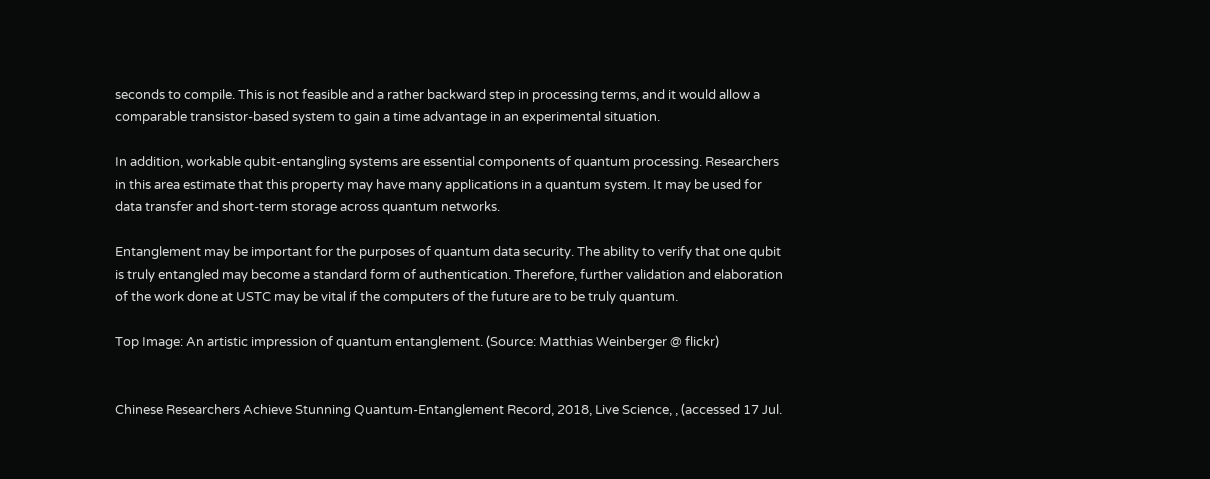seconds to compile. This is not feasible and a rather backward step in processing terms, and it would allow a comparable transistor-based system to gain a time advantage in an experimental situation.

In addition, workable qubit-entangling systems are essential components of quantum processing. Researchers in this area estimate that this property may have many applications in a quantum system. It may be used for data transfer and short-term storage across quantum networks.

Entanglement may be important for the purposes of quantum data security. The ability to verify that one qubit is truly entangled may become a standard form of authentication. Therefore, further validation and elaboration of the work done at USTC may be vital if the computers of the future are to be truly quantum.

Top Image: An artistic impression of quantum entanglement. (Source: Matthias Weinberger @ flickr)


Chinese Researchers Achieve Stunning Quantum-Entanglement Record, 2018, Live Science, , (accessed 17 Jul.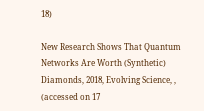18)

New Research Shows That Quantum Networks Are Worth (Synthetic) Diamonds, 2018, Evolving Science, , (accessed on 17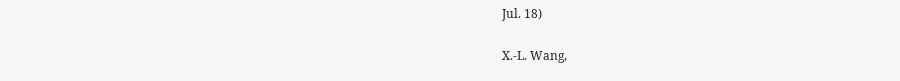Jul. 18)

X.-L. Wang,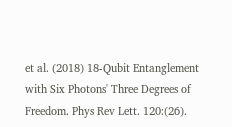et al. (2018) 18-Qubit Entanglement with Six Photons' Three Degrees of Freedom. Phys Rev Lett. 120:(26).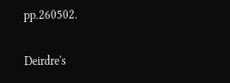pp.260502.

Deirdre's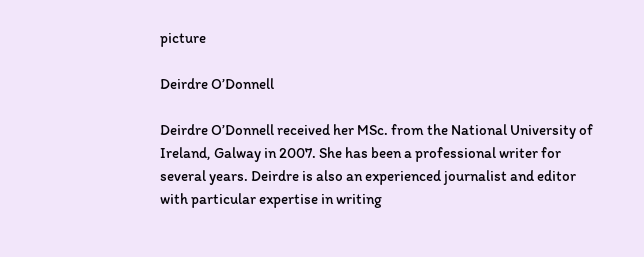picture

Deirdre O’Donnell

Deirdre O’Donnell received her MSc. from the National University of Ireland, Galway in 2007. She has been a professional writer for several years. Deirdre is also an experienced journalist and editor with particular expertise in writing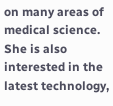on many areas of medical science. She is also interested in the latest technology,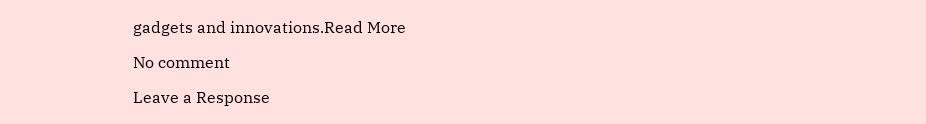gadgets and innovations.Read More

No comment

Leave a Response